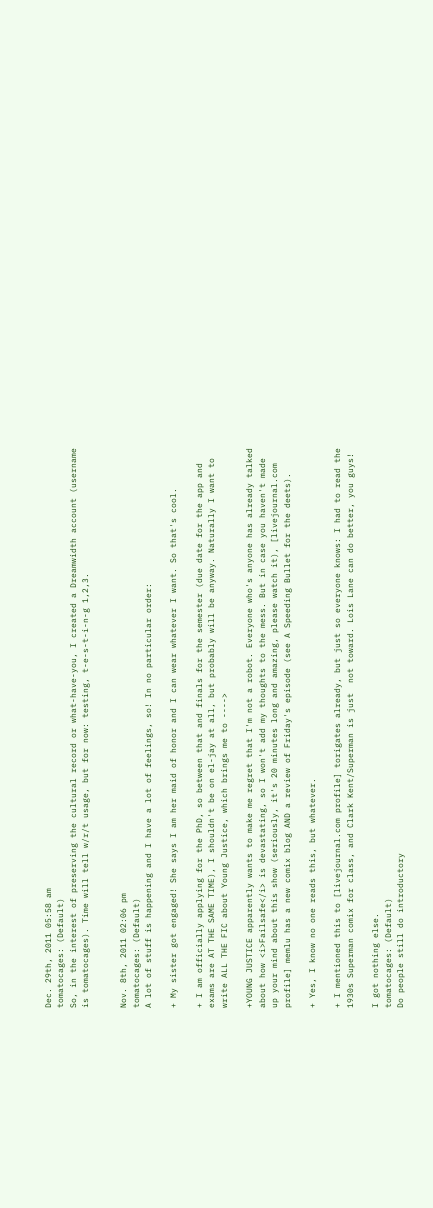Dec. 29th, 2011 05:58 am
tomatocages: (Default)
So, in the interest of preserving the cultural record or what-have-you, I created a Dreamwidth account (username is tomatocages). Time will tell w/r/t usage, but for now: testing, t-e-s-t-i-n-g 1,2,3.


Nov. 8th, 2011 02:06 pm
tomatocages: (Default)
A lot of stuff is happening and I have a lot of feelings, so! In no particular order:

+ My sister got engaged! She says I am her maid of honor and I can wear whatever I want. So that's cool.

+ I am officially applying for the PhD, so between that and finals for the semester (due date for the app and exams are AT THE SAME TIME), I shouldn't be on el-jay at all, but probably will be anyway. Naturally I want to write ALL THE FIC about Young Justice, which brings me to ---->

+YOUNG JUSTICE apparently wants to make me regret that I'm not a robot. Everyone who's anyone has already talked about how <i>Failsafe</i> is devastating, so I won't add my thoughts to the mess. But in case you haven't made up your mind about this show (seriously, it's 20 minutes long and amazing, please watch it), [livejournal.com profile] memlu has a new comix blog AND a review of Friday's episode (see A Speeding Bullet for the deets).

+ Yes, I know no one reads this, but whatever.

+ I mentioned this to [livejournal.com profile] torigates already, but just so everyone knows: I had to read the 1930s Superman comix for class, and Clark Kent/Superman is just  not toward. Lois Lane can do better, you guys!

I got nothing else.
tomatocages: (Default)
Do people still do introductory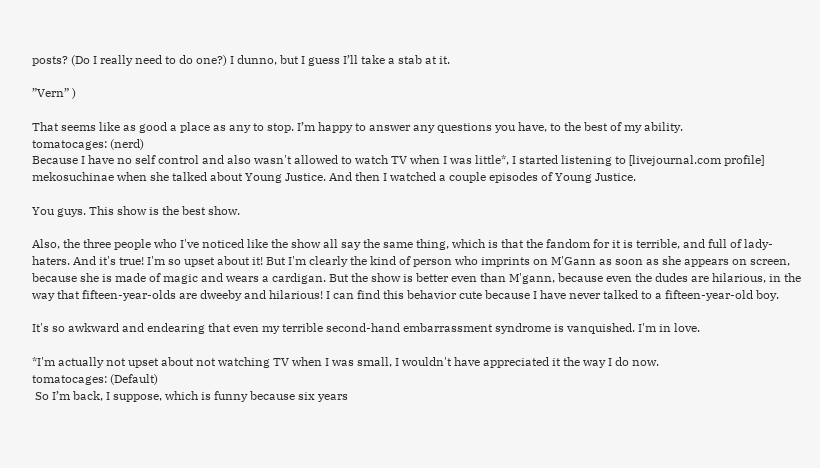posts? (Do I really need to do one?) I dunno, but I guess I’ll take a stab at it.

”Vern” )

That seems like as good a place as any to stop. I’m happy to answer any questions you have, to the best of my ability.
tomatocages: (nerd)
Because I have no self control and also wasn't allowed to watch TV when I was little*, I started listening to [livejournal.com profile] mekosuchinae when she talked about Young Justice. And then I watched a couple episodes of Young Justice.

You guys. This show is the best show.

Also, the three people who I've noticed like the show all say the same thing, which is that the fandom for it is terrible, and full of lady-haters. And it's true! I'm so upset about it! But I'm clearly the kind of person who imprints on M'Gann as soon as she appears on screen, because she is made of magic and wears a cardigan. But the show is better even than M'gann, because even the dudes are hilarious, in the way that fifteen-year-olds are dweeby and hilarious! I can find this behavior cute because I have never talked to a fifteen-year-old boy.

It's so awkward and endearing that even my terrible second-hand embarrassment syndrome is vanquished. I'm in love.

*I'm actually not upset about not watching TV when I was small, I wouldn't have appreciated it the way I do now.
tomatocages: (Default)
 So I’m back, I suppose, which is funny because six years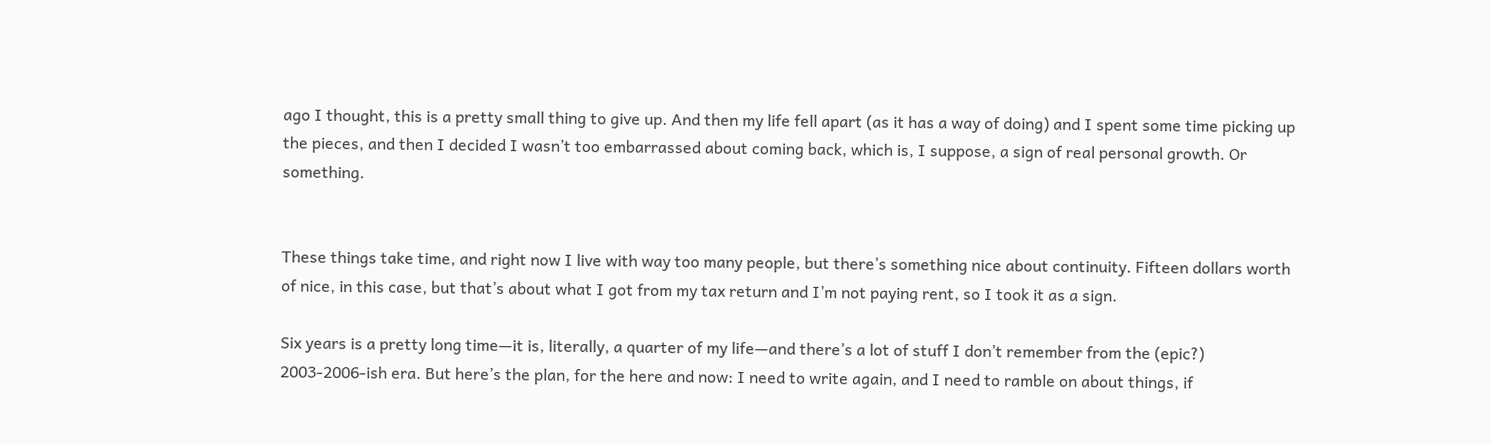ago I thought, this is a pretty small thing to give up. And then my life fell apart (as it has a way of doing) and I spent some time picking up the pieces, and then I decided I wasn’t too embarrassed about coming back, which is, I suppose, a sign of real personal growth. Or something.


These things take time, and right now I live with way too many people, but there’s something nice about continuity. Fifteen dollars worth of nice, in this case, but that’s about what I got from my tax return and I’m not paying rent, so I took it as a sign.

Six years is a pretty long time—it is, literally, a quarter of my life—and there’s a lot of stuff I don’t remember from the (epic?) 2003-2006-ish era. But here’s the plan, for the here and now: I need to write again, and I need to ramble on about things, if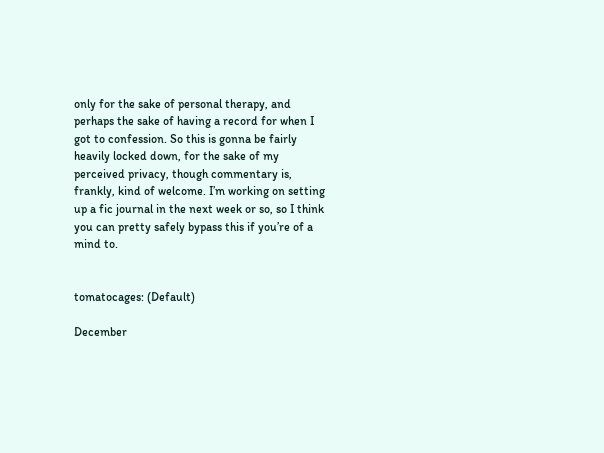only for the sake of personal therapy, and perhaps the sake of having a record for when I got to confession. So this is gonna be fairly heavily locked down, for the sake of my perceived privacy, though commentary is, frankly, kind of welcome. I’m working on setting up a fic journal in the next week or so, so I think you can pretty safely bypass this if you’re of a mind to.


tomatocages: (Default)

December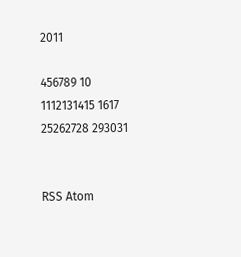2011

456789 10
1112131415 1617
25262728 293031


RSS Atom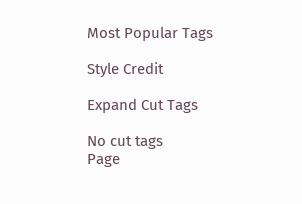Most Popular Tags

Style Credit

Expand Cut Tags

No cut tags
Page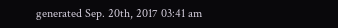generated Sep. 20th, 2017 03:41 am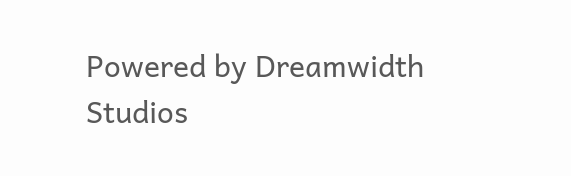Powered by Dreamwidth Studios